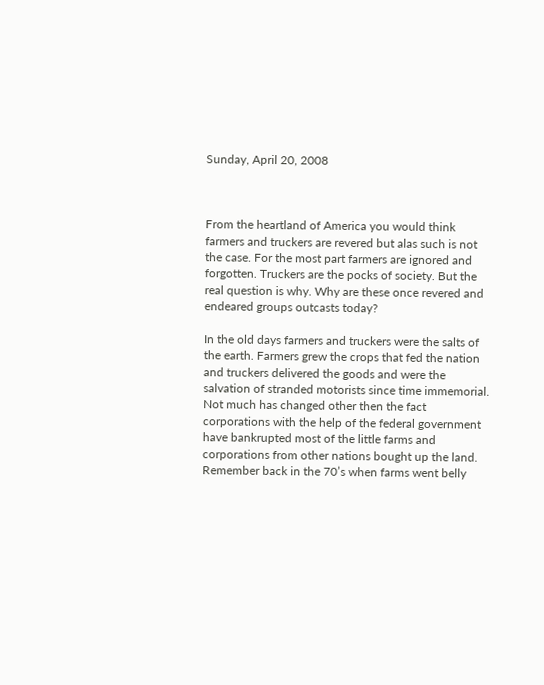Sunday, April 20, 2008



From the heartland of America you would think farmers and truckers are revered but alas such is not the case. For the most part farmers are ignored and forgotten. Truckers are the pocks of society. But the real question is why. Why are these once revered and endeared groups outcasts today?

In the old days farmers and truckers were the salts of the earth. Farmers grew the crops that fed the nation and truckers delivered the goods and were the salvation of stranded motorists since time immemorial. Not much has changed other then the fact corporations with the help of the federal government have bankrupted most of the little farms and corporations from other nations bought up the land. Remember back in the 70’s when farms went belly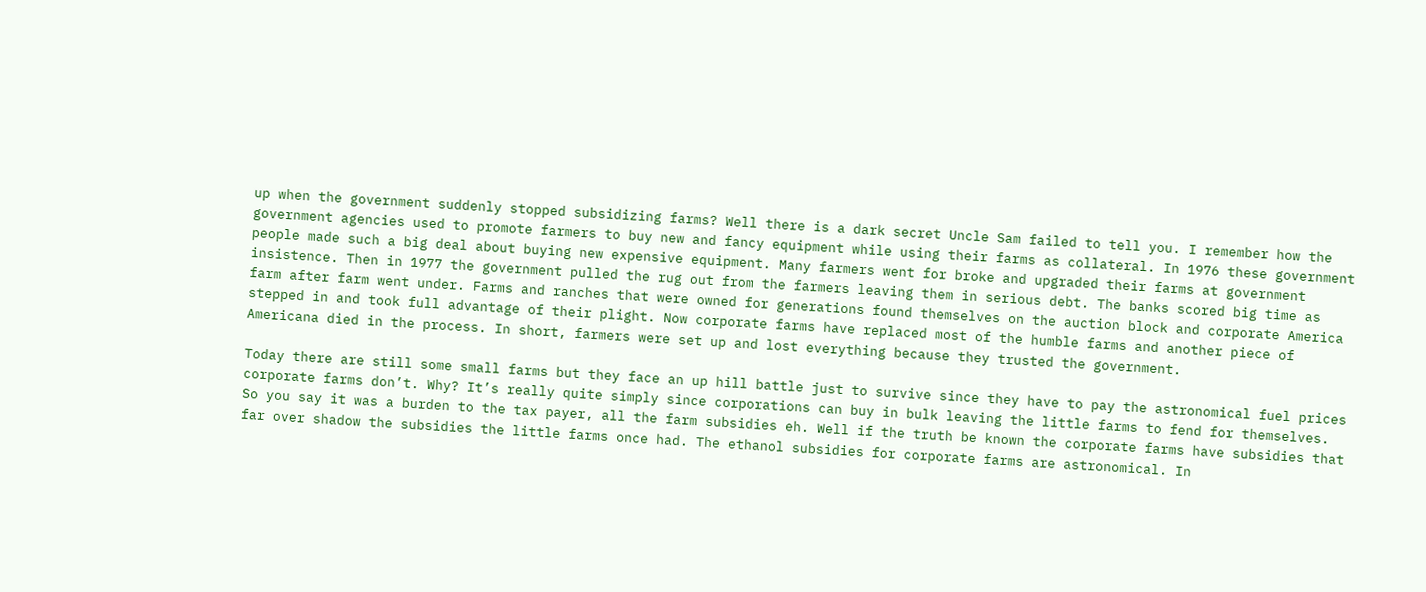up when the government suddenly stopped subsidizing farms? Well there is a dark secret Uncle Sam failed to tell you. I remember how the government agencies used to promote farmers to buy new and fancy equipment while using their farms as collateral. In 1976 these government people made such a big deal about buying new expensive equipment. Many farmers went for broke and upgraded their farms at government insistence. Then in 1977 the government pulled the rug out from the farmers leaving them in serious debt. The banks scored big time as farm after farm went under. Farms and ranches that were owned for generations found themselves on the auction block and corporate America stepped in and took full advantage of their plight. Now corporate farms have replaced most of the humble farms and another piece of Americana died in the process. In short, farmers were set up and lost everything because they trusted the government.

Today there are still some small farms but they face an up hill battle just to survive since they have to pay the astronomical fuel prices corporate farms don’t. Why? It’s really quite simply since corporations can buy in bulk leaving the little farms to fend for themselves. So you say it was a burden to the tax payer, all the farm subsidies eh. Well if the truth be known the corporate farms have subsidies that far over shadow the subsidies the little farms once had. The ethanol subsidies for corporate farms are astronomical. In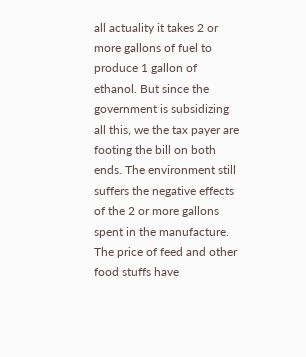all actuality it takes 2 or more gallons of fuel to produce 1 gallon of ethanol. But since the government is subsidizing all this, we the tax payer are footing the bill on both ends. The environment still suffers the negative effects of the 2 or more gallons spent in the manufacture. The price of feed and other food stuffs have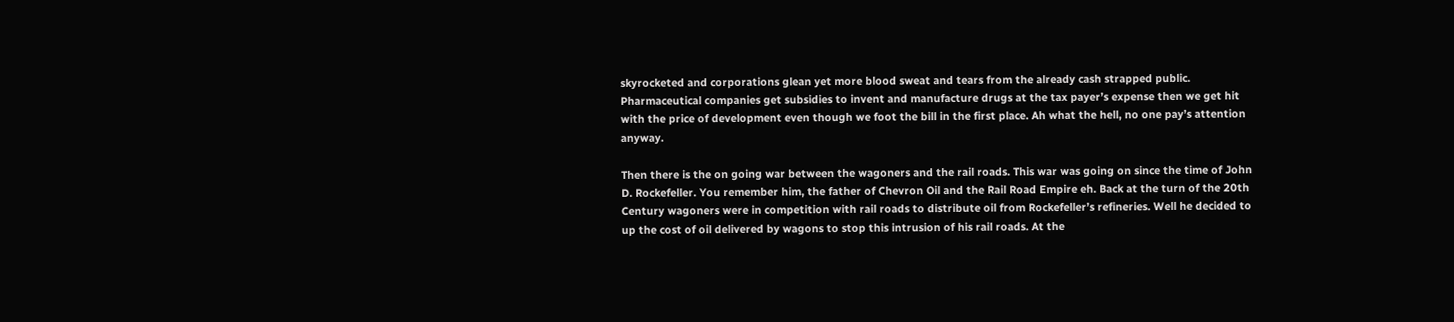skyrocketed and corporations glean yet more blood sweat and tears from the already cash strapped public. Pharmaceutical companies get subsidies to invent and manufacture drugs at the tax payer’s expense then we get hit with the price of development even though we foot the bill in the first place. Ah what the hell, no one pay’s attention anyway.

Then there is the on going war between the wagoners and the rail roads. This war was going on since the time of John D. Rockefeller. You remember him, the father of Chevron Oil and the Rail Road Empire eh. Back at the turn of the 20th Century wagoners were in competition with rail roads to distribute oil from Rockefeller’s refineries. Well he decided to up the cost of oil delivered by wagons to stop this intrusion of his rail roads. At the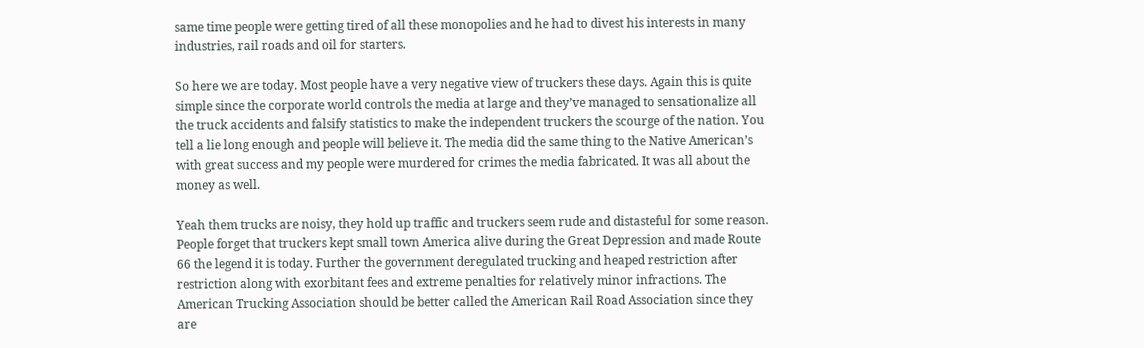same time people were getting tired of all these monopolies and he had to divest his interests in many industries, rail roads and oil for starters.

So here we are today. Most people have a very negative view of truckers these days. Again this is quite simple since the corporate world controls the media at large and they’ve managed to sensationalize all the truck accidents and falsify statistics to make the independent truckers the scourge of the nation. You tell a lie long enough and people will believe it. The media did the same thing to the Native American’s with great success and my people were murdered for crimes the media fabricated. It was all about the money as well.

Yeah them trucks are noisy, they hold up traffic and truckers seem rude and distasteful for some reason. People forget that truckers kept small town America alive during the Great Depression and made Route 66 the legend it is today. Further the government deregulated trucking and heaped restriction after restriction along with exorbitant fees and extreme penalties for relatively minor infractions. The American Trucking Association should be better called the American Rail Road Association since they are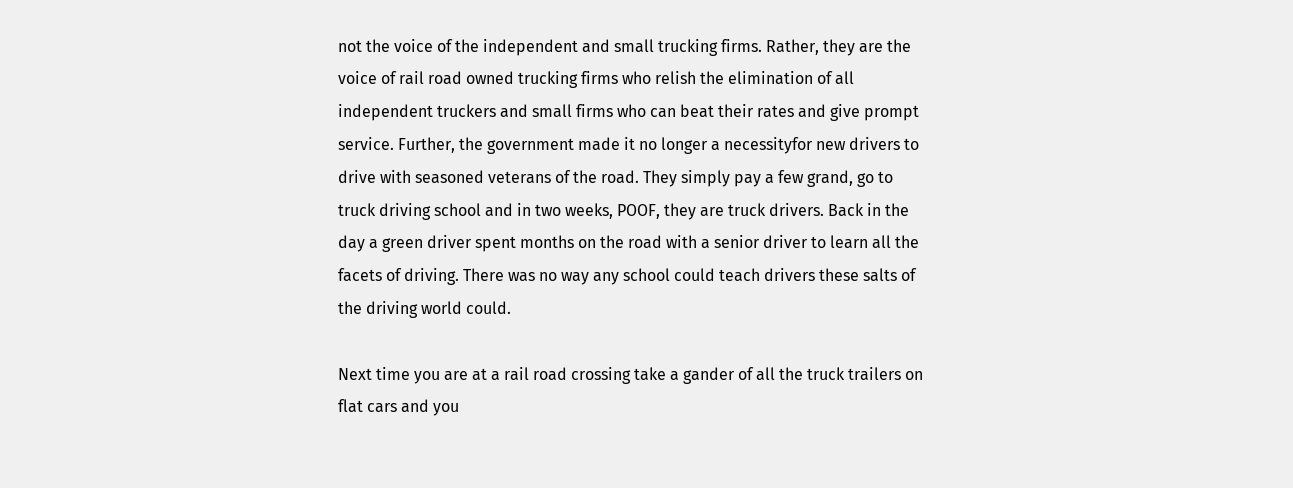not the voice of the independent and small trucking firms. Rather, they are the voice of rail road owned trucking firms who relish the elimination of all independent truckers and small firms who can beat their rates and give prompt service. Further, the government made it no longer a necessityfor new drivers to drive with seasoned veterans of the road. They simply pay a few grand, go to truck driving school and in two weeks, POOF, they are truck drivers. Back in the day a green driver spent months on the road with a senior driver to learn all the facets of driving. There was no way any school could teach drivers these salts of the driving world could.

Next time you are at a rail road crossing take a gander of all the truck trailers on flat cars and you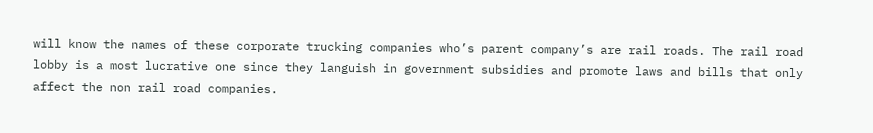will know the names of these corporate trucking companies who’s parent company’s are rail roads. The rail road lobby is a most lucrative one since they languish in government subsidies and promote laws and bills that only affect the non rail road companies.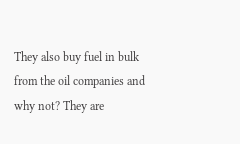They also buy fuel in bulk from the oil companies and why not? They are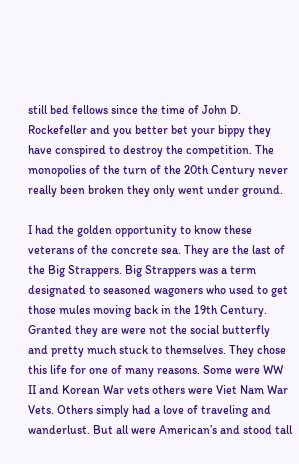still bed fellows since the time of John D. Rockefeller and you better bet your bippy they have conspired to destroy the competition. The monopolies of the turn of the 20th Century never really been broken they only went under ground.

I had the golden opportunity to know these veterans of the concrete sea. They are the last of the Big Strappers. Big Strappers was a term designated to seasoned wagoners who used to get those mules moving back in the 19th Century. Granted they are were not the social butterfly and pretty much stuck to themselves. They chose this life for one of many reasons. Some were WW II and Korean War vets others were Viet Nam War Vets. Others simply had a love of traveling and wanderlust. But all were American’s and stood tall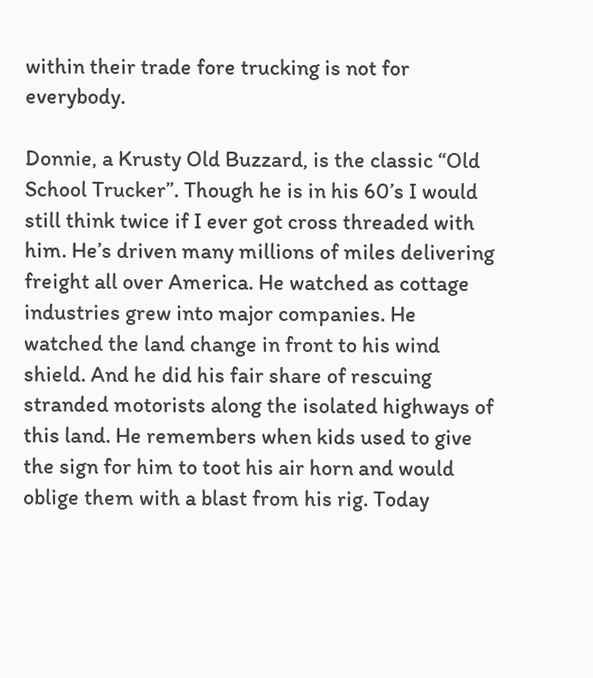within their trade fore trucking is not for everybody.

Donnie, a Krusty Old Buzzard, is the classic “Old School Trucker”. Though he is in his 60’s I would still think twice if I ever got cross threaded with him. He’s driven many millions of miles delivering freight all over America. He watched as cottage industries grew into major companies. He watched the land change in front to his wind shield. And he did his fair share of rescuing stranded motorists along the isolated highways of this land. He remembers when kids used to give the sign for him to toot his air horn and would oblige them with a blast from his rig. Today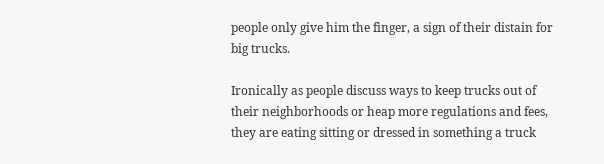people only give him the finger, a sign of their distain for big trucks.

Ironically as people discuss ways to keep trucks out of their neighborhoods or heap more regulations and fees, they are eating sitting or dressed in something a truck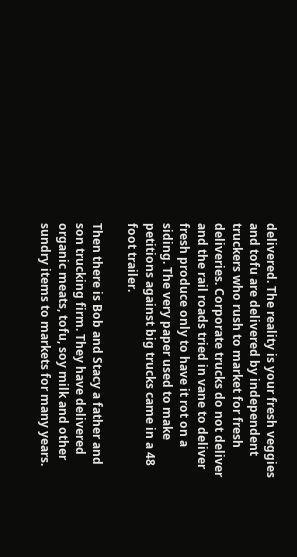delivered. The reality is your fresh veggies and tofu are delivered by independent truckers who rush to market for fresh deliveries. Corporate trucks do not deliver and the rail roads tried in vane to deliver fresh produce only to have it rot on a siding. The very paper used to make petitions against big trucks came in a 48 foot trailer.

Then there is Bob and Stacy a father and son trucking firm. They have delivered organic meats, tofu, soy milk and other sundry items to markets for many years.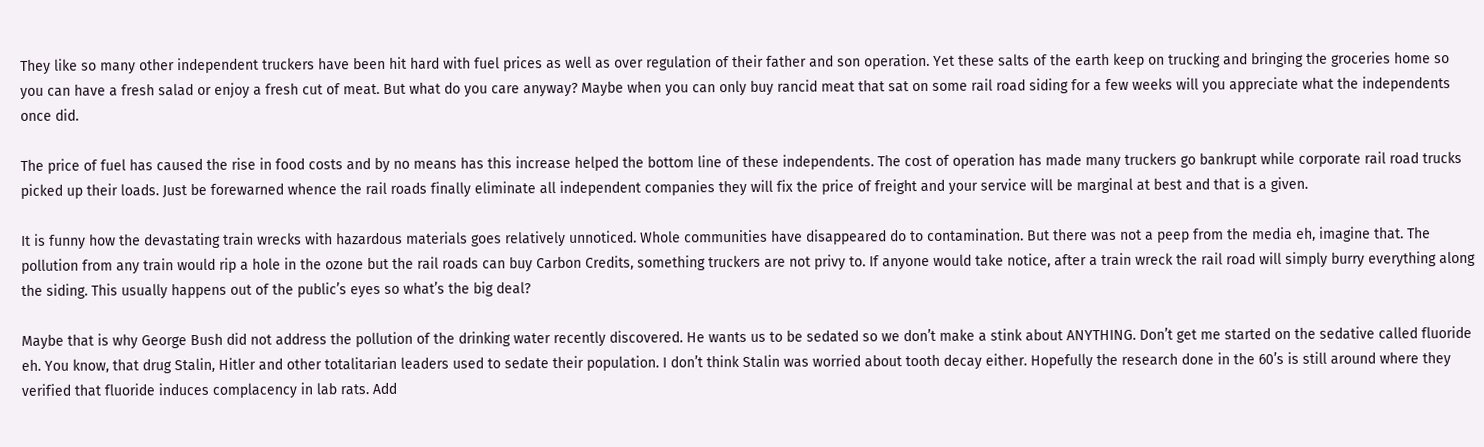They like so many other independent truckers have been hit hard with fuel prices as well as over regulation of their father and son operation. Yet these salts of the earth keep on trucking and bringing the groceries home so you can have a fresh salad or enjoy a fresh cut of meat. But what do you care anyway? Maybe when you can only buy rancid meat that sat on some rail road siding for a few weeks will you appreciate what the independents once did.

The price of fuel has caused the rise in food costs and by no means has this increase helped the bottom line of these independents. The cost of operation has made many truckers go bankrupt while corporate rail road trucks picked up their loads. Just be forewarned whence the rail roads finally eliminate all independent companies they will fix the price of freight and your service will be marginal at best and that is a given.

It is funny how the devastating train wrecks with hazardous materials goes relatively unnoticed. Whole communities have disappeared do to contamination. But there was not a peep from the media eh, imagine that. The pollution from any train would rip a hole in the ozone but the rail roads can buy Carbon Credits, something truckers are not privy to. If anyone would take notice, after a train wreck the rail road will simply burry everything along the siding. This usually happens out of the public’s eyes so what’s the big deal?

Maybe that is why George Bush did not address the pollution of the drinking water recently discovered. He wants us to be sedated so we don’t make a stink about ANYTHING. Don’t get me started on the sedative called fluoride eh. You know, that drug Stalin, Hitler and other totalitarian leaders used to sedate their population. I don’t think Stalin was worried about tooth decay either. Hopefully the research done in the 60’s is still around where they verified that fluoride induces complacency in lab rats. Add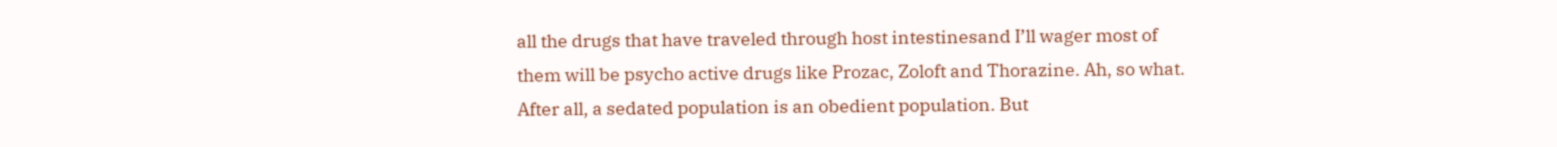all the drugs that have traveled through host intestinesand I’ll wager most of them will be psycho active drugs like Prozac, Zoloft and Thorazine. Ah, so what. After all, a sedated population is an obedient population. But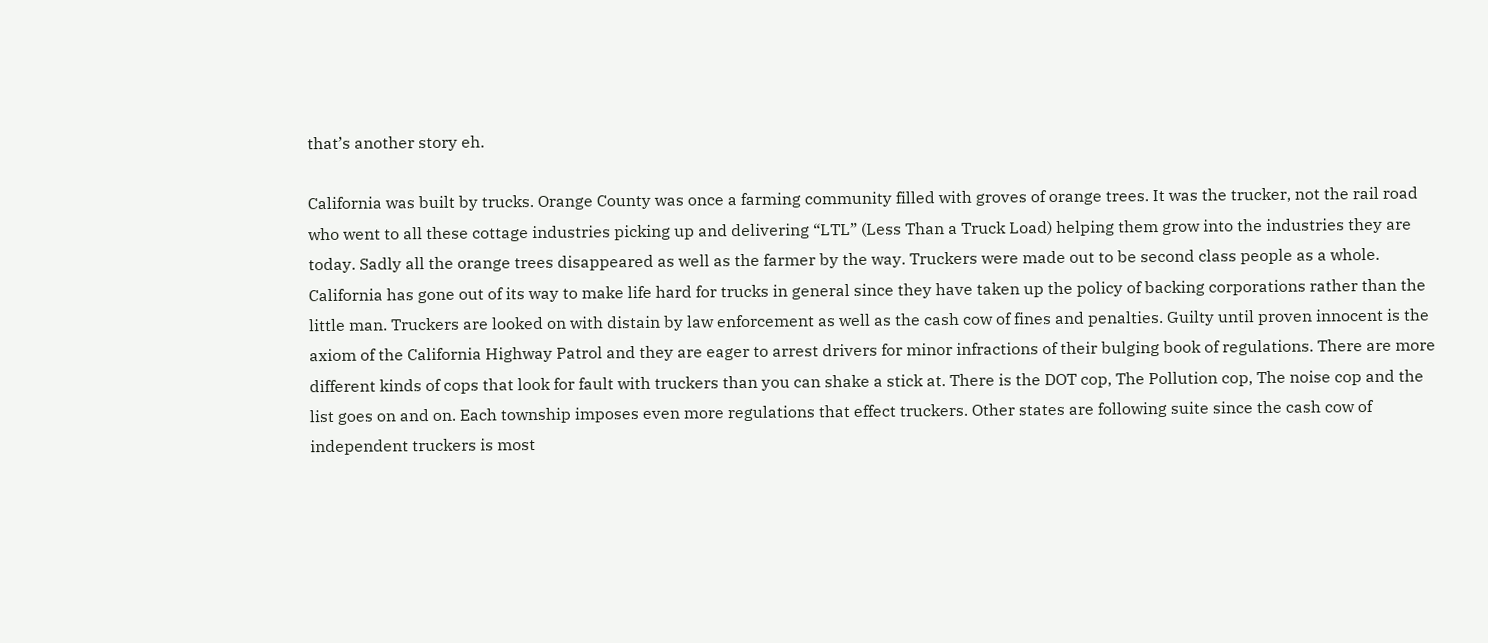that’s another story eh.

California was built by trucks. Orange County was once a farming community filled with groves of orange trees. It was the trucker, not the rail road who went to all these cottage industries picking up and delivering “LTL” (Less Than a Truck Load) helping them grow into the industries they are today. Sadly all the orange trees disappeared as well as the farmer by the way. Truckers were made out to be second class people as a whole. California has gone out of its way to make life hard for trucks in general since they have taken up the policy of backing corporations rather than the little man. Truckers are looked on with distain by law enforcement as well as the cash cow of fines and penalties. Guilty until proven innocent is the axiom of the California Highway Patrol and they are eager to arrest drivers for minor infractions of their bulging book of regulations. There are more different kinds of cops that look for fault with truckers than you can shake a stick at. There is the DOT cop, The Pollution cop, The noise cop and the list goes on and on. Each township imposes even more regulations that effect truckers. Other states are following suite since the cash cow of independent truckers is most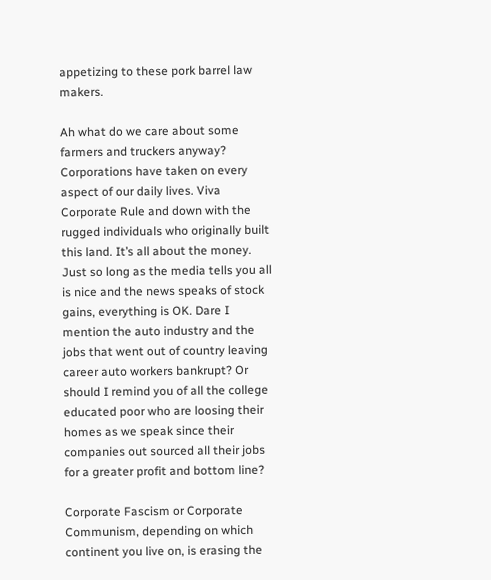appetizing to these pork barrel law makers.

Ah what do we care about some farmers and truckers anyway? Corporations have taken on every aspect of our daily lives. Viva Corporate Rule and down with the rugged individuals who originally built this land. It’s all about the money. Just so long as the media tells you all is nice and the news speaks of stock gains, everything is OK. Dare I mention the auto industry and the jobs that went out of country leaving career auto workers bankrupt? Or should I remind you of all the college educated poor who are loosing their homes as we speak since their companies out sourced all their jobs for a greater profit and bottom line?

Corporate Fascism or Corporate Communism, depending on which continent you live on, is erasing the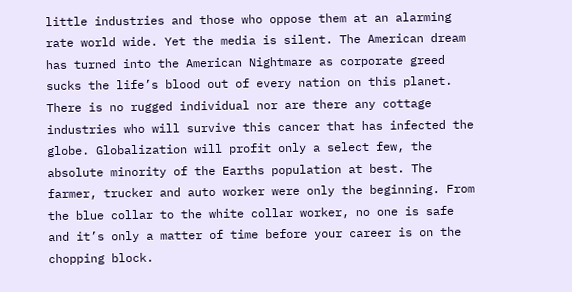little industries and those who oppose them at an alarming rate world wide. Yet the media is silent. The American dream has turned into the American Nightmare as corporate greed sucks the life’s blood out of every nation on this planet. There is no rugged individual nor are there any cottage industries who will survive this cancer that has infected the globe. Globalization will profit only a select few, the absolute minority of the Earths population at best. The farmer, trucker and auto worker were only the beginning. From the blue collar to the white collar worker, no one is safe and it’s only a matter of time before your career is on the chopping block.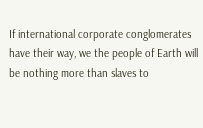If international corporate conglomerates have their way, we the people of Earth will be nothing more than slaves to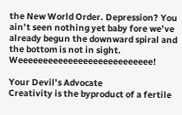the New World Order. Depression? You ain’t seen nothing yet baby fore we’ve already begun the downward spiral and the bottom is not in sight. Weeeeeeeeeeeeeeeeeeeeeeeeeee!

Your Devil’s Advocate
Creativity is the byproduct of a fertile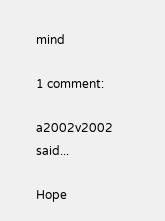mind

1 comment:

a2002v2002 said...

Hope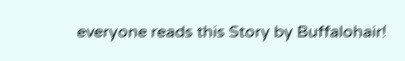everyone reads this Story by Buffalohair!